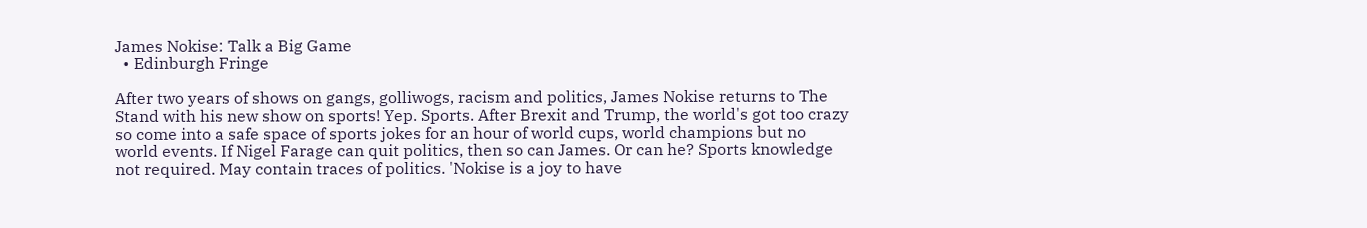James Nokise: Talk a Big Game
  • Edinburgh Fringe

After two years of shows on gangs, golliwogs, racism and politics, James Nokise returns to The Stand with his new show on sports! Yep. Sports. After Brexit and Trump, the world's got too crazy so come into a safe space of sports jokes for an hour of world cups, world champions but no world events. If Nigel Farage can quit politics, then so can James. Or can he? Sports knowledge not required. May contain traces of politics. 'Nokise is a joy to have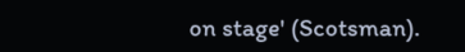on stage' (Scotsman).